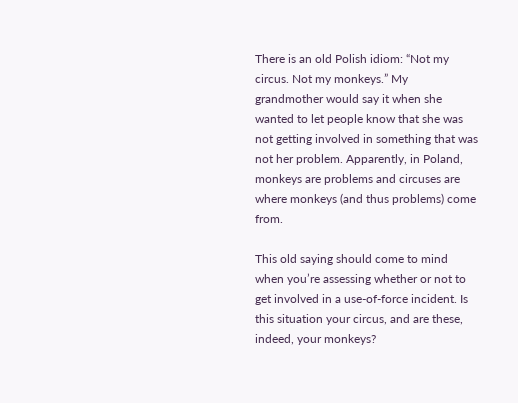There is an old Polish idiom: “Not my circus. Not my monkeys.” My grandmother would say it when she wanted to let people know that she was not getting involved in something that was not her problem. Apparently, in Poland, monkeys are problems and circuses are where monkeys (and thus problems) come from.

This old saying should come to mind when you’re assessing whether or not to get involved in a use-of-force incident. Is this situation your circus, and are these, indeed, your monkeys?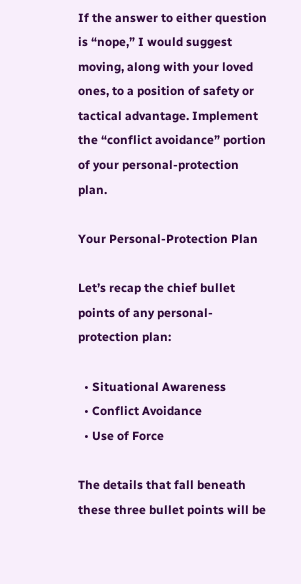If the answer to either question is “nope,” I would suggest moving, along with your loved ones, to a position of safety or tactical advantage. Implement the “conflict avoidance” portion of your personal-protection plan.

Your Personal-Protection Plan

Let’s recap the chief bullet points of any personal-protection plan:

  • Situational Awareness
  • Conflict Avoidance
  • Use of Force

The details that fall beneath these three bullet points will be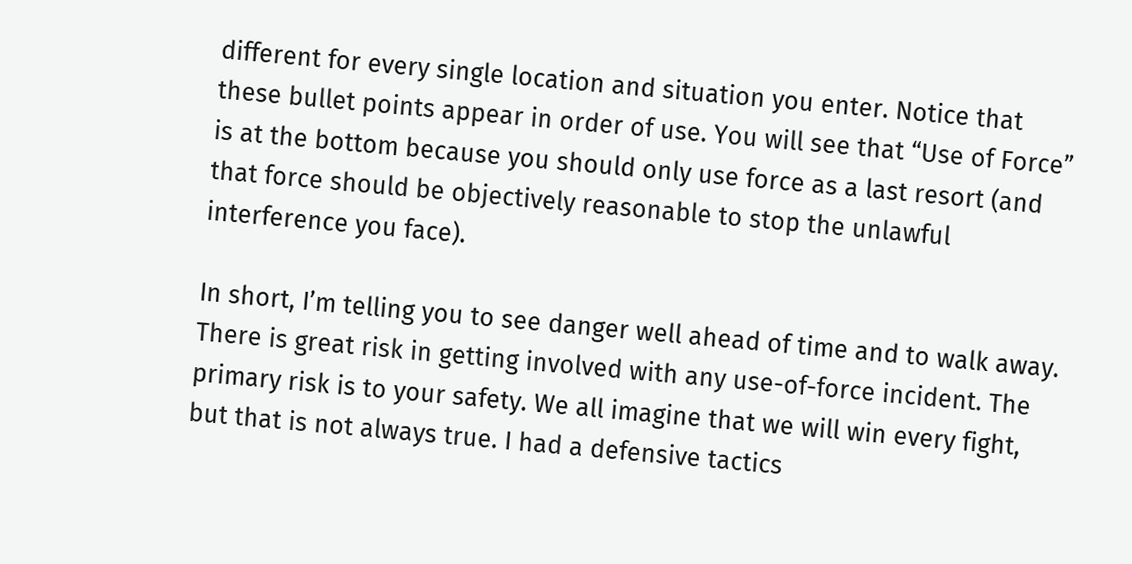different for every single location and situation you enter. Notice that these bullet points appear in order of use. You will see that “Use of Force” is at the bottom because you should only use force as a last resort (and that force should be objectively reasonable to stop the unlawful interference you face).

In short, I’m telling you to see danger well ahead of time and to walk away. There is great risk in getting involved with any use-of-force incident. The primary risk is to your safety. We all imagine that we will win every fight, but that is not always true. I had a defensive tactics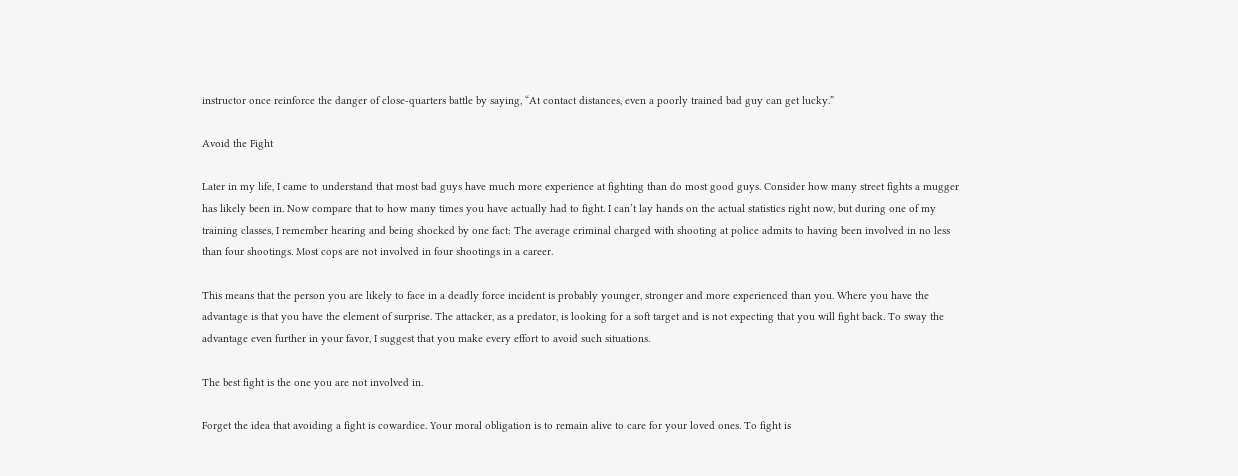instructor once reinforce the danger of close-quarters battle by saying, “At contact distances, even a poorly trained bad guy can get lucky.”

Avoid the Fight

Later in my life, I came to understand that most bad guys have much more experience at fighting than do most good guys. Consider how many street fights a mugger has likely been in. Now compare that to how many times you have actually had to fight. I can’t lay hands on the actual statistics right now, but during one of my training classes, I remember hearing and being shocked by one fact: The average criminal charged with shooting at police admits to having been involved in no less than four shootings. Most cops are not involved in four shootings in a career.

This means that the person you are likely to face in a deadly force incident is probably younger, stronger and more experienced than you. Where you have the advantage is that you have the element of surprise. The attacker, as a predator, is looking for a soft target and is not expecting that you will fight back. To sway the advantage even further in your favor, I suggest that you make every effort to avoid such situations.

The best fight is the one you are not involved in.

Forget the idea that avoiding a fight is cowardice. Your moral obligation is to remain alive to care for your loved ones. To fight is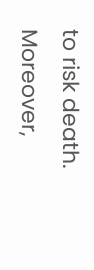to risk death. Moreover,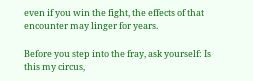even if you win the fight, the effects of that encounter may linger for years.

Before you step into the fray, ask yourself: Is this my circus,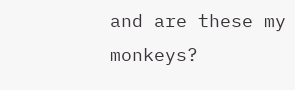and are these my monkeys?